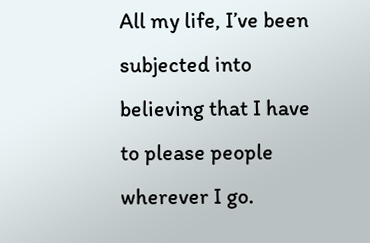All my life, I’ve been subjected into believing that I have to please people wherever I go.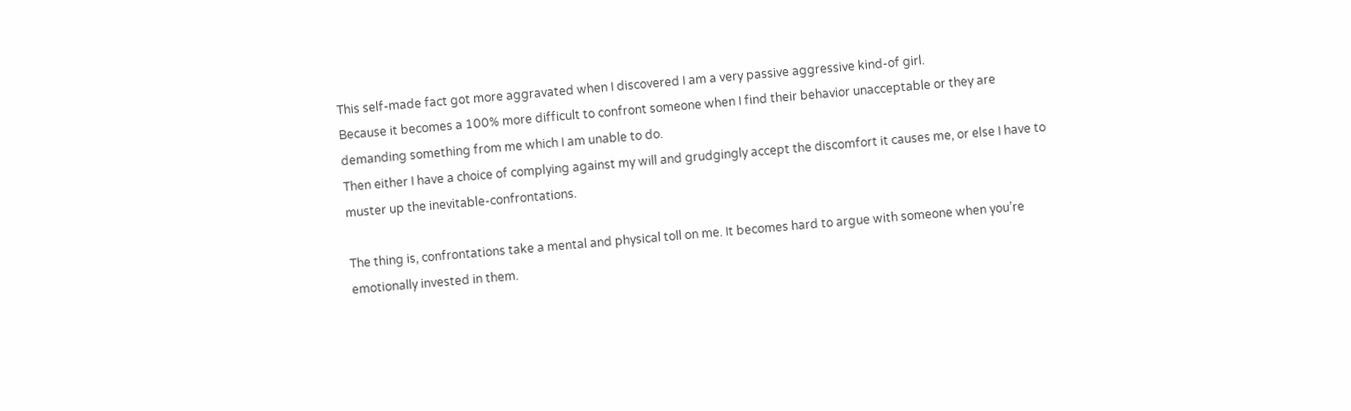This self-made fact got more aggravated when I discovered I am a very passive aggressive kind-of girl.
Because it becomes a 100% more difficult to confront someone when I find their behavior unacceptable or they are demanding something from me which I am unable to do.
Then either I have a choice of complying against my will and grudgingly accept the discomfort it causes me, or else I have to muster up the inevitable-confrontations.

The thing is, confrontations take a mental and physical toll on me. It becomes hard to argue with someone when you’re emotionally invested in them.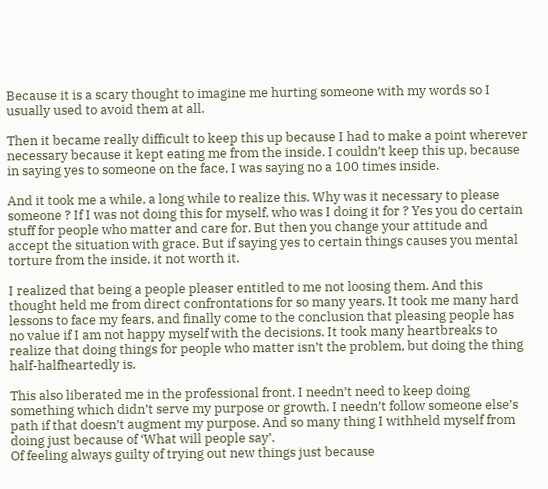Because it is a scary thought to imagine me hurting someone with my words so I usually used to avoid them at all.

Then it became really difficult to keep this up because I had to make a point wherever necessary because it kept eating me from the inside. I couldn’t keep this up, because in saying yes to someone on the face, I was saying no a 100 times inside.

And it took me a while, a long while to realize this. Why was it necessary to please someone ? If I was not doing this for myself, who was I doing it for ? Yes you do certain stuff for people who matter and care for. But then you change your attitude and accept the situation with grace. But if saying yes to certain things causes you mental torture from the inside, it not worth it.

I realized that being a people pleaser entitled to me not loosing them. And this thought held me from direct confrontations for so many years. It took me many hard lessons to face my fears, and finally come to the conclusion that pleasing people has no value if I am not happy myself with the decisions. It took many heartbreaks to realize that doing things for people who matter isn’t the problem, but doing the thing half-halfheartedly is.

This also liberated me in the professional front. I needn’t need to keep doing something which didn’t serve my purpose or growth. I needn’t follow someone else’s path if that doesn’t augment my purpose. And so many thing I withheld myself from doing just because of ‘What will people say’.
Of feeling always guilty of trying out new things just because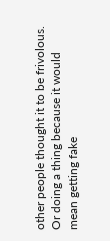other people thought it to be frivolous.
Or doing a thing because it would mean getting fake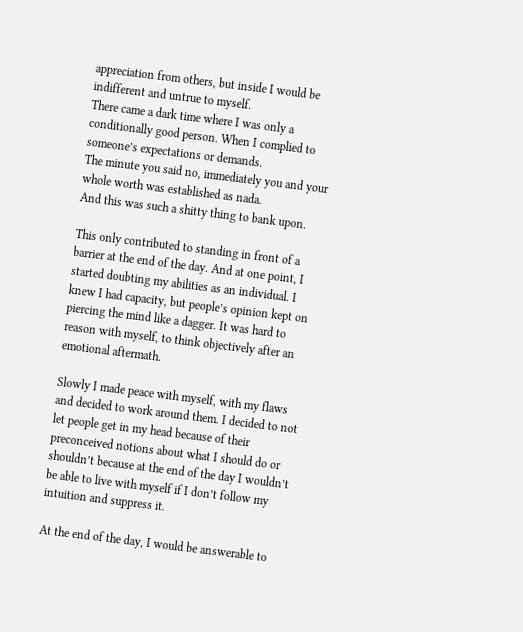appreciation from others, but inside I would be indifferent and untrue to myself.
There came a dark time where I was only a
conditionally good person. When I complied to someone’s expectations or demands.
The minute you said no, immediately you and your whole worth was established as nada.
And this was such a shitty thing to bank upon.

This only contributed to standing in front of a barrier at the end of the day. And at one point, I started doubting my abilities as an individual. I knew I had capacity, but people’s opinion kept on piercing the mind like a dagger. It was hard to reason with myself, to think objectively after an emotional aftermath.

Slowly I made peace with myself, with my flaws and decided to work around them. I decided to not let people get in my head because of their preconceived notions about what I should do or shouldn’t because at the end of the day I wouldn’t be able to live with myself if I don’t follow my intuition and suppress it.

At the end of the day, I would be answerable to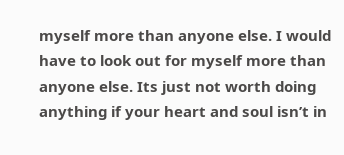myself more than anyone else. I would have to look out for myself more than anyone else. Its just not worth doing anything if your heart and soul isn’t in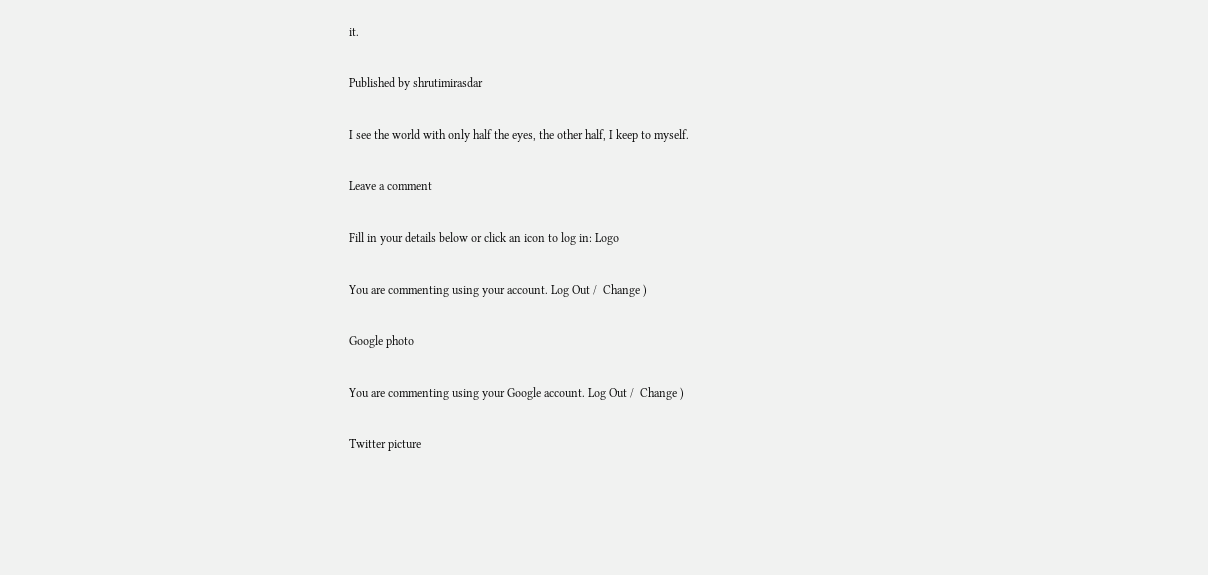it.

Published by shrutimirasdar

I see the world with only half the eyes, the other half, I keep to myself.

Leave a comment

Fill in your details below or click an icon to log in: Logo

You are commenting using your account. Log Out /  Change )

Google photo

You are commenting using your Google account. Log Out /  Change )

Twitter picture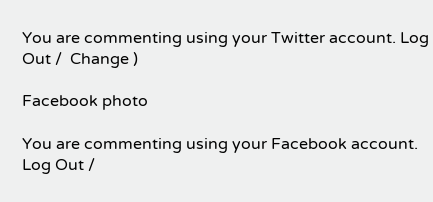You are commenting using your Twitter account. Log Out /  Change )

Facebook photo

You are commenting using your Facebook account. Log Out /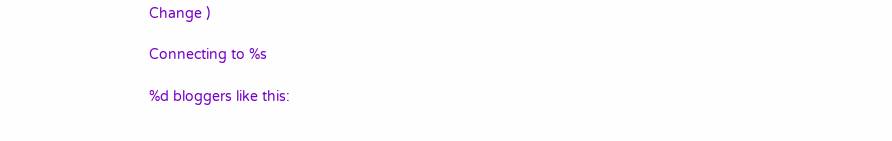Change )

Connecting to %s

%d bloggers like this: